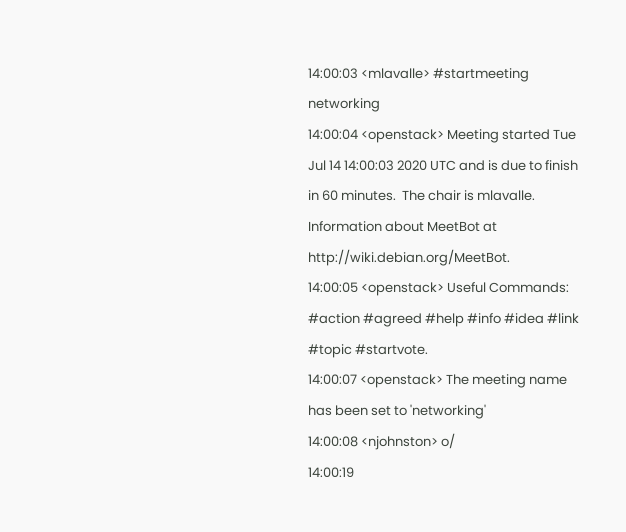14:00:03 <mlavalle> #startmeeting networking
14:00:04 <openstack> Meeting started Tue Jul 14 14:00:03 2020 UTC and is due to finish in 60 minutes.  The chair is mlavalle. Information about MeetBot at http://wiki.debian.org/MeetBot.
14:00:05 <openstack> Useful Commands: #action #agreed #help #info #idea #link #topic #startvote.
14:00:07 <openstack> The meeting name has been set to 'networking'
14:00:08 <njohnston> o/
14:00:19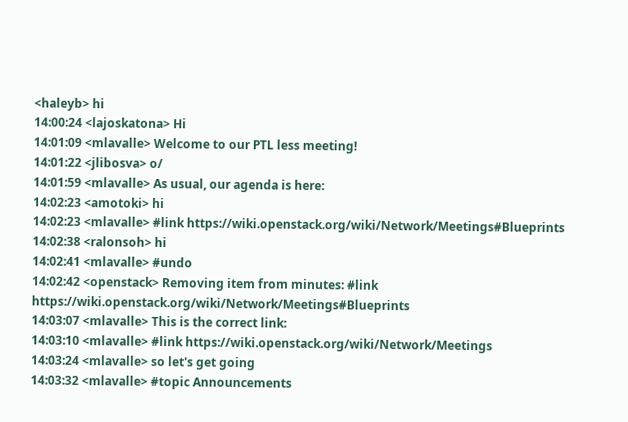<haleyb> hi
14:00:24 <lajoskatona> Hi
14:01:09 <mlavalle> Welcome to our PTL less meeting!
14:01:22 <jlibosva> o/
14:01:59 <mlavalle> As usual, our agenda is here:
14:02:23 <amotoki> hi
14:02:23 <mlavalle> #link https://wiki.openstack.org/wiki/Network/Meetings#Blueprints
14:02:38 <ralonsoh> hi
14:02:41 <mlavalle> #undo
14:02:42 <openstack> Removing item from minutes: #link https://wiki.openstack.org/wiki/Network/Meetings#Blueprints
14:03:07 <mlavalle> This is the correct link:
14:03:10 <mlavalle> #link https://wiki.openstack.org/wiki/Network/Meetings
14:03:24 <mlavalle> so let's get going
14:03:32 <mlavalle> #topic Announcements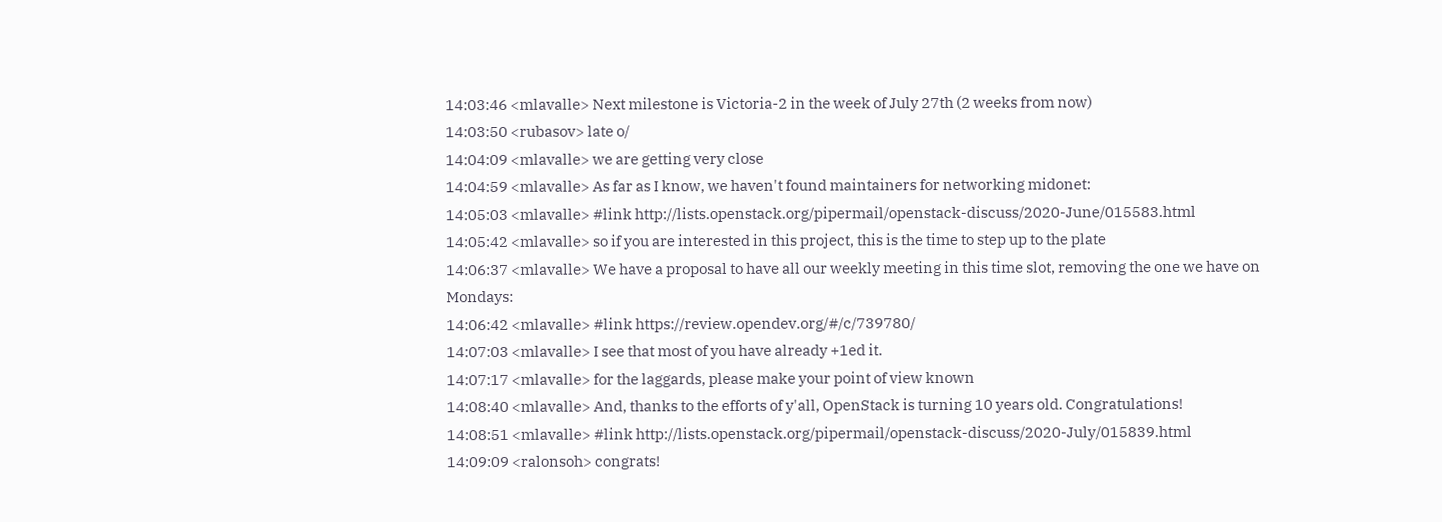14:03:46 <mlavalle> Next milestone is Victoria-2 in the week of July 27th (2 weeks from now)
14:03:50 <rubasov> late o/
14:04:09 <mlavalle> we are getting very close
14:04:59 <mlavalle> As far as I know, we haven't found maintainers for networking midonet:
14:05:03 <mlavalle> #link http://lists.openstack.org/pipermail/openstack-discuss/2020-June/015583.html
14:05:42 <mlavalle> so if you are interested in this project, this is the time to step up to the plate
14:06:37 <mlavalle> We have a proposal to have all our weekly meeting in this time slot, removing the one we have on Mondays:
14:06:42 <mlavalle> #link https://review.opendev.org/#/c/739780/
14:07:03 <mlavalle> I see that most of you have already +1ed it.
14:07:17 <mlavalle> for the laggards, please make your point of view known
14:08:40 <mlavalle> And, thanks to the efforts of y'all, OpenStack is turning 10 years old. Congratulations!
14:08:51 <mlavalle> #link http://lists.openstack.org/pipermail/openstack-discuss/2020-July/015839.html
14:09:09 <ralonsoh> congrats!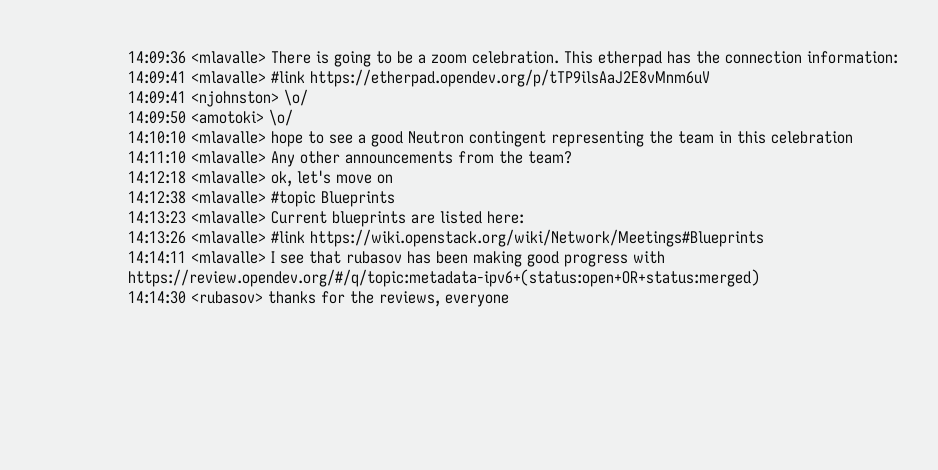14:09:36 <mlavalle> There is going to be a zoom celebration. This etherpad has the connection information:
14:09:41 <mlavalle> #link https://etherpad.opendev.org/p/tTP9ilsAaJ2E8vMnm6uV
14:09:41 <njohnston> \o/
14:09:50 <amotoki> \o/
14:10:10 <mlavalle> hope to see a good Neutron contingent representing the team in this celebration
14:11:10 <mlavalle> Any other announcements from the team?
14:12:18 <mlavalle> ok, let's move on
14:12:38 <mlavalle> #topic Blueprints
14:13:23 <mlavalle> Current blueprints are listed here:
14:13:26 <mlavalle> #link https://wiki.openstack.org/wiki/Network/Meetings#Blueprints
14:14:11 <mlavalle> I see that rubasov has been making good progress with https://review.opendev.org/#/q/topic:metadata-ipv6+(status:open+OR+status:merged)
14:14:30 <rubasov> thanks for the reviews, everyone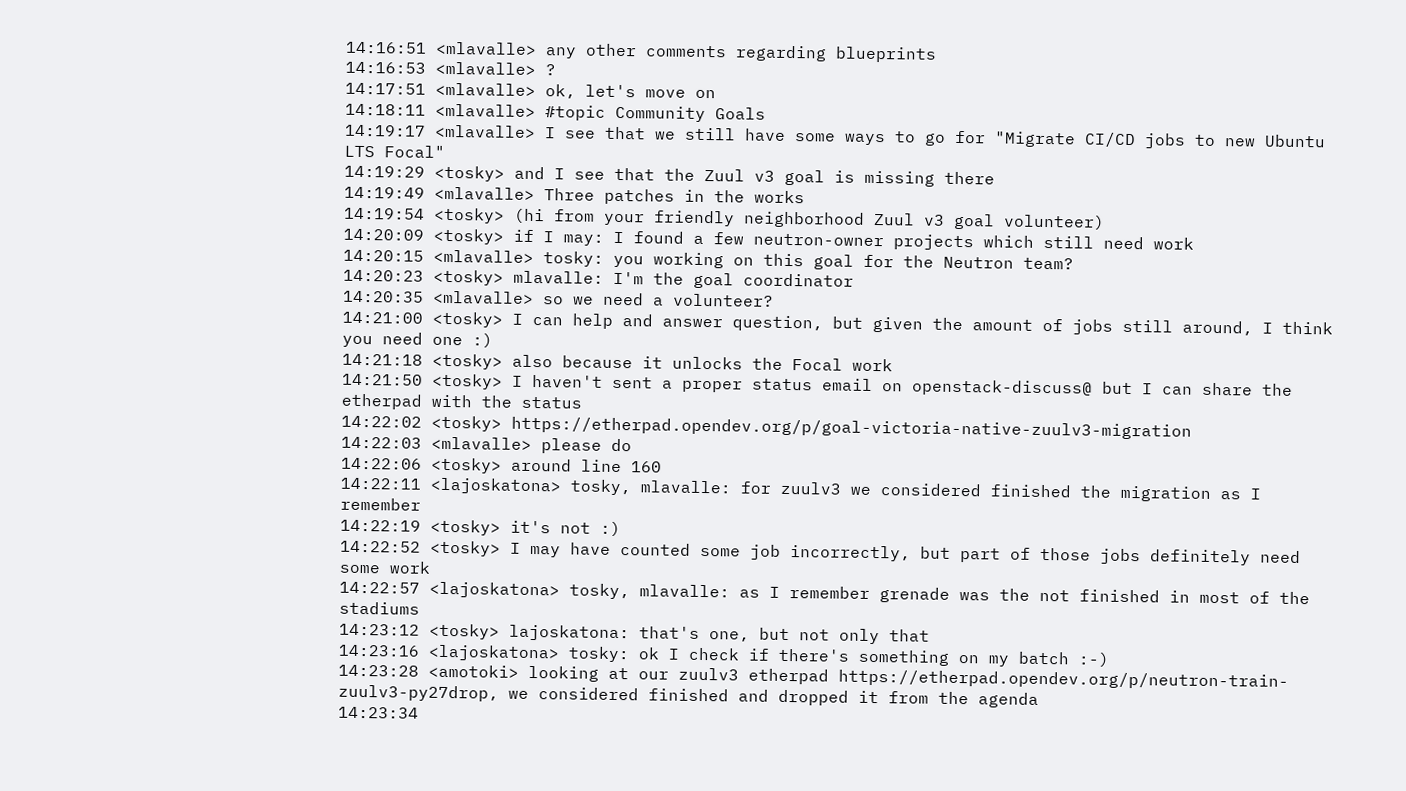14:16:51 <mlavalle> any other comments regarding blueprints
14:16:53 <mlavalle> ?
14:17:51 <mlavalle> ok, let's move on
14:18:11 <mlavalle> #topic Community Goals
14:19:17 <mlavalle> I see that we still have some ways to go for "Migrate CI/CD jobs to new Ubuntu LTS Focal"
14:19:29 <tosky> and I see that the Zuul v3 goal is missing there
14:19:49 <mlavalle> Three patches in the works
14:19:54 <tosky> (hi from your friendly neighborhood Zuul v3 goal volunteer)
14:20:09 <tosky> if I may: I found a few neutron-owner projects which still need work
14:20:15 <mlavalle> tosky: you working on this goal for the Neutron team?
14:20:23 <tosky> mlavalle: I'm the goal coordinator
14:20:35 <mlavalle> so we need a volunteer?
14:21:00 <tosky> I can help and answer question, but given the amount of jobs still around, I think you need one :)
14:21:18 <tosky> also because it unlocks the Focal work
14:21:50 <tosky> I haven't sent a proper status email on openstack-discuss@ but I can share the etherpad with the status
14:22:02 <tosky> https://etherpad.opendev.org/p/goal-victoria-native-zuulv3-migration
14:22:03 <mlavalle> please do
14:22:06 <tosky> around line 160
14:22:11 <lajoskatona> tosky, mlavalle: for zuulv3 we considered finished the migration as I remember
14:22:19 <tosky> it's not :)
14:22:52 <tosky> I may have counted some job incorrectly, but part of those jobs definitely need some work
14:22:57 <lajoskatona> tosky, mlavalle: as I remember grenade was the not finished in most of the stadiums
14:23:12 <tosky> lajoskatona: that's one, but not only that
14:23:16 <lajoskatona> tosky: ok I check if there's something on my batch :-)
14:23:28 <amotoki> looking at our zuulv3 etherpad https://etherpad.opendev.org/p/neutron-train-zuulv3-py27drop, we considered finished and dropped it from the agenda
14:23:34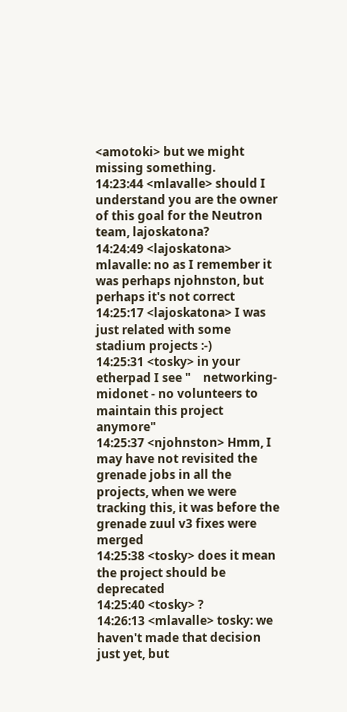<amotoki> but we might missing something.
14:23:44 <mlavalle> should I understand you are the owner of this goal for the Neutron team, lajoskatona?
14:24:49 <lajoskatona> mlavalle: no as I remember it was perhaps njohnston, but perhaps it's not correct
14:25:17 <lajoskatona> I was just related with some stadium projects :-)
14:25:31 <tosky> in your etherpad I see "    networking-midonet - no volunteers to maintain this project anymore"
14:25:37 <njohnston> Hmm, I may have not revisited the grenade jobs in all the projects, when we were tracking this, it was before the grenade zuul v3 fixes were merged
14:25:38 <tosky> does it mean the project should be deprecated
14:25:40 <tosky> ?
14:26:13 <mlavalle> tosky: we haven't made that decision just yet, but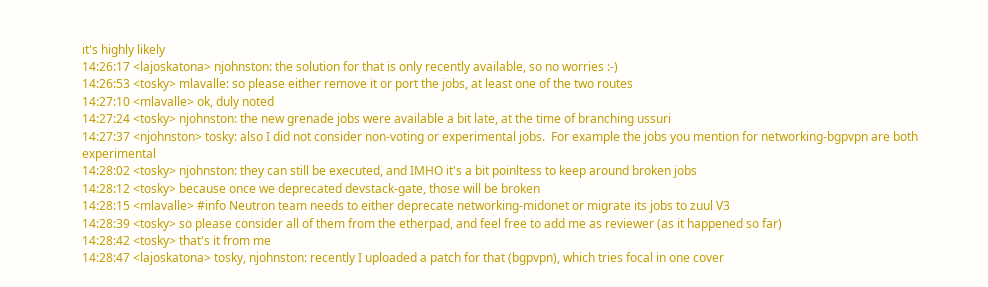it's highly likely
14:26:17 <lajoskatona> njohnston: the solution for that is only recently available, so no worries :-)
14:26:53 <tosky> mlavalle: so please either remove it or port the jobs, at least one of the two routes
14:27:10 <mlavalle> ok, duly noted
14:27:24 <tosky> njohnston: the new grenade jobs were available a bit late, at the time of branching ussuri
14:27:37 <njohnston> tosky: also I did not consider non-voting or experimental jobs.  For example the jobs you mention for networking-bgpvpn are both experimental
14:28:02 <tosky> njohnston: they can still be executed, and IMHO it's a bit poinltess to keep around broken jobs
14:28:12 <tosky> because once we deprecated devstack-gate, those will be broken
14:28:15 <mlavalle> #info Neutron team needs to either deprecate networking-midonet or migrate its jobs to zuul V3
14:28:39 <tosky> so please consider all of them from the etherpad, and feel free to add me as reviewer (as it happened so far)
14:28:42 <tosky> that's it from me
14:28:47 <lajoskatona> tosky, njohnston: recently I uploaded a patch for that (bgpvpn), which tries focal in one cover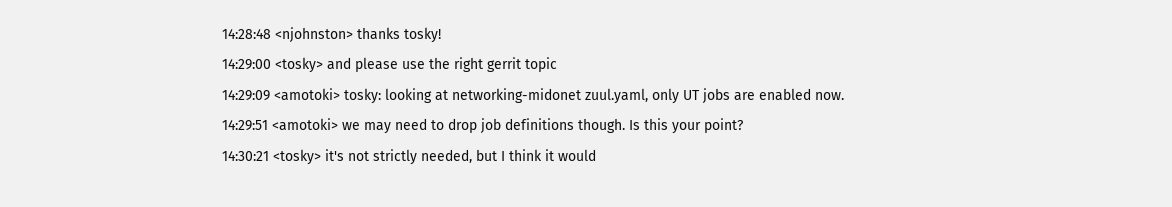14:28:48 <njohnston> thanks tosky!
14:29:00 <tosky> and please use the right gerrit topic
14:29:09 <amotoki> tosky: looking at networking-midonet zuul.yaml, only UT jobs are enabled now.
14:29:51 <amotoki> we may need to drop job definitions though. Is this your point?
14:30:21 <tosky> it's not strictly needed, but I think it would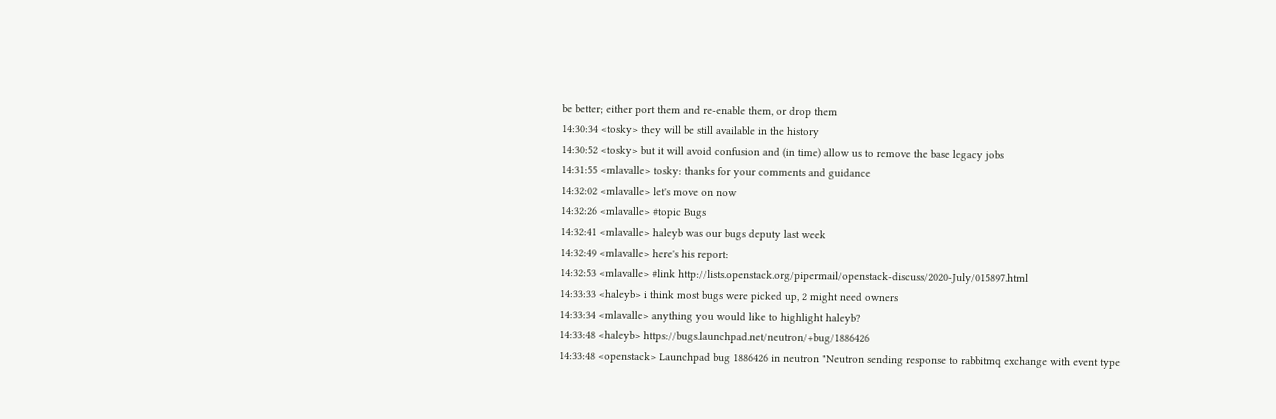be better; either port them and re-enable them, or drop them
14:30:34 <tosky> they will be still available in the history
14:30:52 <tosky> but it will avoid confusion and (in time) allow us to remove the base legacy jobs
14:31:55 <mlavalle> tosky: thanks for your comments and guidance
14:32:02 <mlavalle> let's move on now
14:32:26 <mlavalle> #topic Bugs
14:32:41 <mlavalle> haleyb was our bugs deputy last week
14:32:49 <mlavalle> here's his report:
14:32:53 <mlavalle> #link http://lists.openstack.org/pipermail/openstack-discuss/2020-July/015897.html
14:33:33 <haleyb> i think most bugs were picked up, 2 might need owners
14:33:34 <mlavalle> anything you would like to highlight haleyb?
14:33:48 <haleyb> https://bugs.launchpad.net/neutron/+bug/1886426
14:33:48 <openstack> Launchpad bug 1886426 in neutron "Neutron sending response to rabbitmq exchange with event type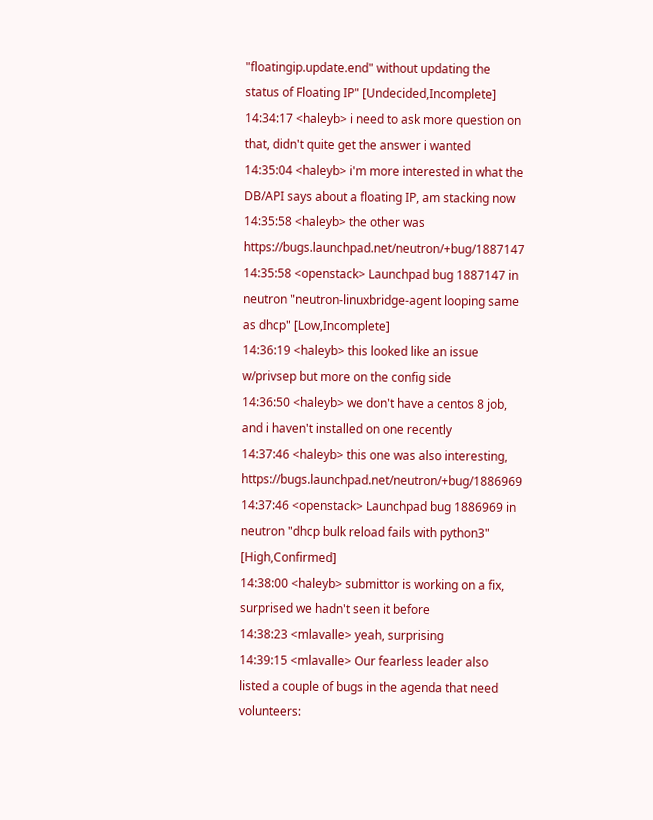"floatingip.update.end" without updating the status of Floating IP" [Undecided,Incomplete]
14:34:17 <haleyb> i need to ask more question on that, didn't quite get the answer i wanted
14:35:04 <haleyb> i'm more interested in what the DB/API says about a floating IP, am stacking now
14:35:58 <haleyb> the other was https://bugs.launchpad.net/neutron/+bug/1887147
14:35:58 <openstack> Launchpad bug 1887147 in neutron "neutron-linuxbridge-agent looping same as dhcp" [Low,Incomplete]
14:36:19 <haleyb> this looked like an issue w/privsep but more on the config side
14:36:50 <haleyb> we don't have a centos 8 job, and i haven't installed on one recently
14:37:46 <haleyb> this one was also interesting, https://bugs.launchpad.net/neutron/+bug/1886969
14:37:46 <openstack> Launchpad bug 1886969 in neutron "dhcp bulk reload fails with python3" [High,Confirmed]
14:38:00 <haleyb> submittor is working on a fix, surprised we hadn't seen it before
14:38:23 <mlavalle> yeah, surprising
14:39:15 <mlavalle> Our fearless leader also listed a couple of bugs in the agenda that need volunteers: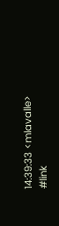14:39:33 <mlavalle> #link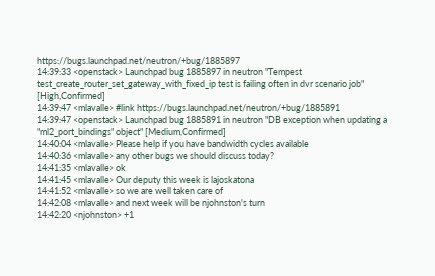https://bugs.launchpad.net/neutron/+bug/1885897
14:39:33 <openstack> Launchpad bug 1885897 in neutron "Tempest test_create_router_set_gateway_with_fixed_ip test is failing often in dvr scenario job" [High,Confirmed]
14:39:47 <mlavalle> #link https://bugs.launchpad.net/neutron/+bug/1885891
14:39:47 <openstack> Launchpad bug 1885891 in neutron "DB exception when updating a "ml2_port_bindings" object" [Medium,Confirmed]
14:40:04 <mlavalle> Please help if you have bandwidth cycles available
14:40:36 <mlavalle> any other bugs we should discuss today?
14:41:35 <mlavalle> ok
14:41:45 <mlavalle> Our deputy this week is lajoskatona
14:41:52 <mlavalle> so we are well taken care of
14:42:08 <mlavalle> and next week will be njohnston's turn
14:42:20 <njohnston> +1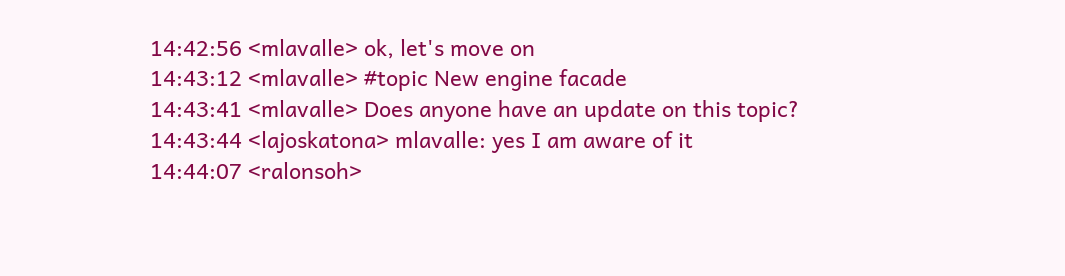14:42:56 <mlavalle> ok, let's move on
14:43:12 <mlavalle> #topic New engine facade
14:43:41 <mlavalle> Does anyone have an update on this topic?
14:43:44 <lajoskatona> mlavalle: yes I am aware of it
14:44:07 <ralonsoh>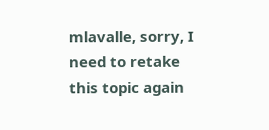mlavalle, sorry, I need to retake this topic again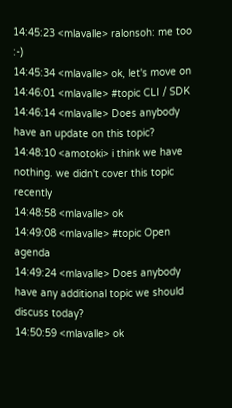14:45:23 <mlavalle> ralonsoh: me too :-)
14:45:34 <mlavalle> ok, let's move on
14:46:01 <mlavalle> #topic CLI / SDK
14:46:14 <mlavalle> Does anybody have an update on this topic?
14:48:10 <amotoki> i think we have nothing. we didn't cover this topic recently
14:48:58 <mlavalle> ok
14:49:08 <mlavalle> #topic Open agenda
14:49:24 <mlavalle> Does anybody have any additional topic we should discuss today?
14:50:59 <mlavalle> ok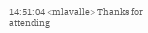14:51:04 <mlavalle> Thanks for attending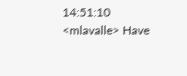14:51:10 <mlavalle> Have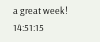a great week!
14:51:15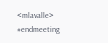<mlavalle> #endmeeting